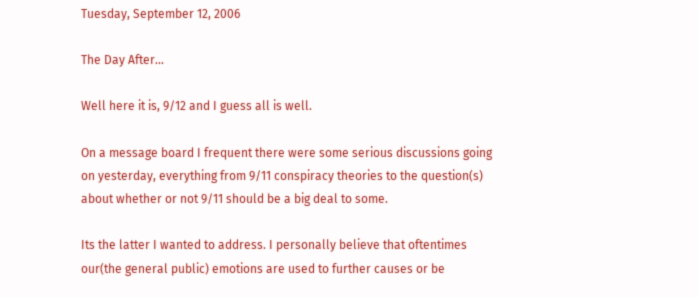Tuesday, September 12, 2006

The Day After...

Well here it is, 9/12 and I guess all is well.

On a message board I frequent there were some serious discussions going on yesterday, everything from 9/11 conspiracy theories to the question(s) about whether or not 9/11 should be a big deal to some.

Its the latter I wanted to address. I personally believe that oftentimes our(the general public) emotions are used to further causes or be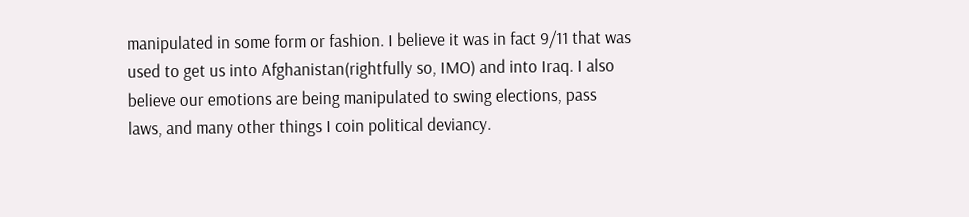manipulated in some form or fashion. I believe it was in fact 9/11 that was used to get us into Afghanistan(rightfully so, IMO) and into Iraq. I also believe our emotions are being manipulated to swing elections, pass laws, and many other things I coin political deviancy.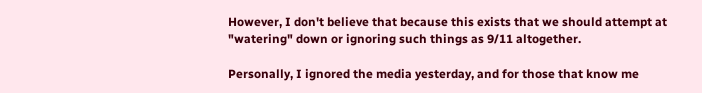However, I don't believe that because this exists that we should attempt at "watering" down or ignoring such things as 9/11 altogether.

Personally, I ignored the media yesterday, and for those that know me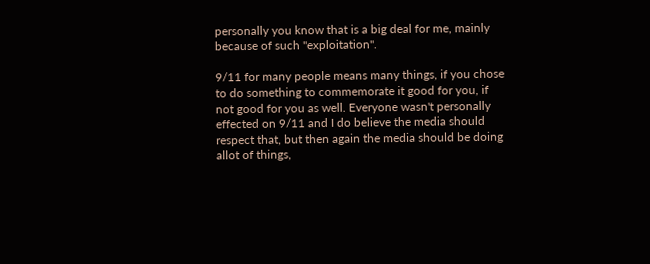personally you know that is a big deal for me, mainly because of such "exploitation".

9/11 for many people means many things, if you chose to do something to commemorate it good for you, if not good for you as well. Everyone wasn't personally effected on 9/11 and I do believe the media should respect that, but then again the media should be doing allot of things,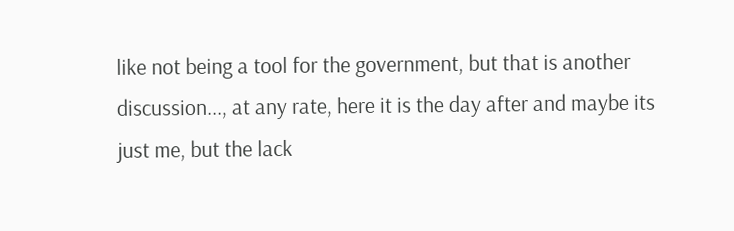like not being a tool for the government, but that is another discussion..., at any rate, here it is the day after and maybe its just me, but the lack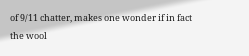of 9/11 chatter, makes one wonder if in fact the wool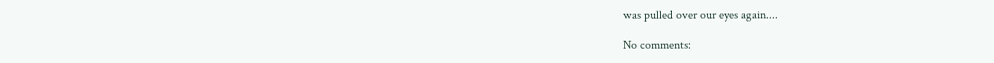was pulled over our eyes again....

No comments: